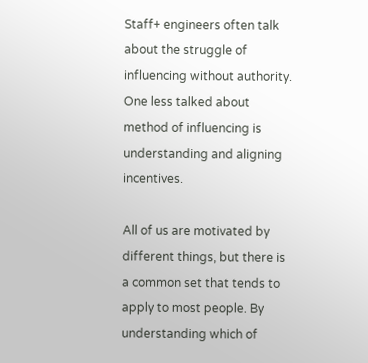Staff+ engineers often talk about the struggle of influencing without authority. One less talked about method of influencing is understanding and aligning incentives.

All of us are motivated by different things, but there is a common set that tends to apply to most people. By understanding which of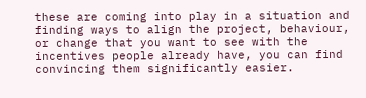these are coming into play in a situation and finding ways to align the project, behaviour, or change that you want to see with the incentives people already have, you can find convincing them significantly easier.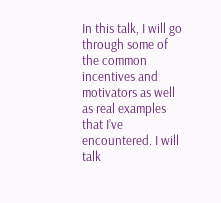In this talk, I will go through some of the common incentives and motivators as well as real examples that I’ve encountered. I will talk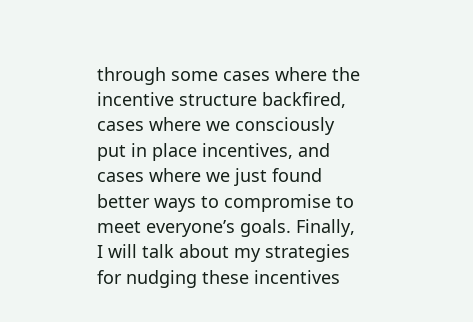through some cases where the incentive structure backfired, cases where we consciously put in place incentives, and cases where we just found better ways to compromise to meet everyone’s goals. Finally, I will talk about my strategies for nudging these incentives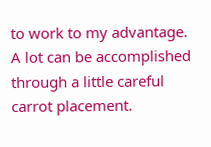to work to my advantage. A lot can be accomplished through a little careful carrot placement.